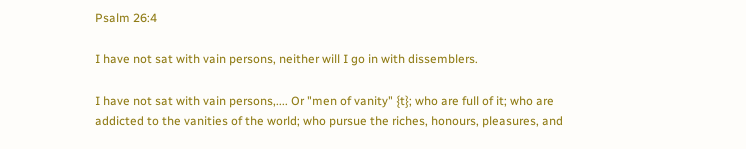Psalm 26:4

I have not sat with vain persons, neither will I go in with dissemblers.

I have not sat with vain persons,.... Or "men of vanity" {t}; who are full of it; who are addicted to the vanities of the world; who pursue the riches, honours, pleasures, and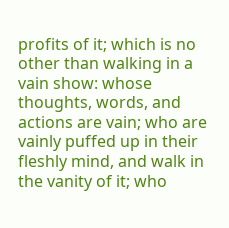profits of it; which is no other than walking in a vain show: whose thoughts, words, and actions are vain; who are vainly puffed up in their fleshly mind, and walk in the vanity of it; who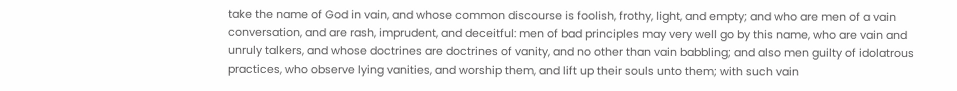take the name of God in vain, and whose common discourse is foolish, frothy, light, and empty; and who are men of a vain conversation, and are rash, imprudent, and deceitful: men of bad principles may very well go by this name, who are vain and unruly talkers, and whose doctrines are doctrines of vanity, and no other than vain babbling; and also men guilty of idolatrous practices, who observe lying vanities, and worship them, and lift up their souls unto them; with such vain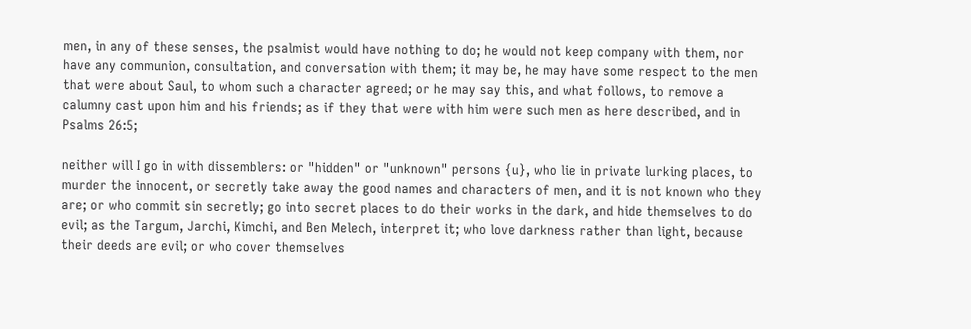men, in any of these senses, the psalmist would have nothing to do; he would not keep company with them, nor have any communion, consultation, and conversation with them; it may be, he may have some respect to the men that were about Saul, to whom such a character agreed; or he may say this, and what follows, to remove a calumny cast upon him and his friends; as if they that were with him were such men as here described, and in Psalms 26:5;

neither will I go in with dissemblers: or "hidden" or "unknown" persons {u}, who lie in private lurking places, to murder the innocent, or secretly take away the good names and characters of men, and it is not known who they are; or who commit sin secretly; go into secret places to do their works in the dark, and hide themselves to do evil; as the Targum, Jarchi, Kimchi, and Ben Melech, interpret it; who love darkness rather than light, because their deeds are evil; or who cover themselves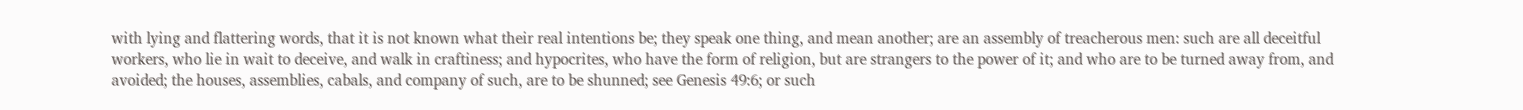with lying and flattering words, that it is not known what their real intentions be; they speak one thing, and mean another; are an assembly of treacherous men: such are all deceitful workers, who lie in wait to deceive, and walk in craftiness; and hypocrites, who have the form of religion, but are strangers to the power of it; and who are to be turned away from, and avoided; the houses, assemblies, cabals, and company of such, are to be shunned; see Genesis 49:6; or such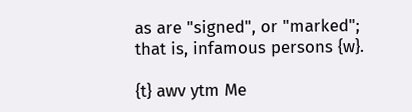as are "signed", or "marked"; that is, infamous persons {w}.

{t} awv ytm Me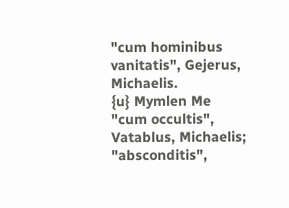"cum hominibus vanitatis", Gejerus, Michaelis.
{u} Mymlen Me "cum occultis", Vatablus, Michaelis; "absconditis",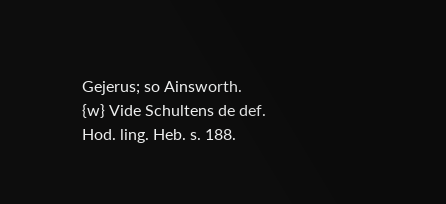Gejerus; so Ainsworth.
{w} Vide Schultens de def. Hod. ling. Heb. s. 188.